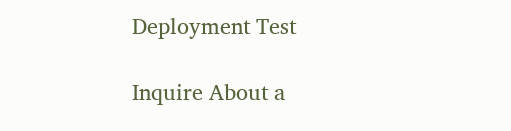Deployment Test

Inquire About a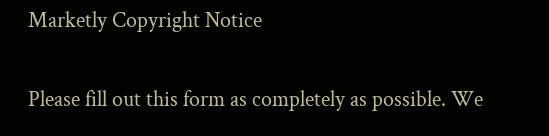Marketly Copyright Notice

Please fill out this form as completely as possible. We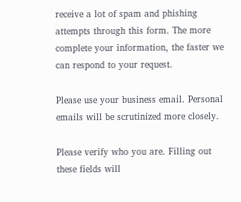receive a lot of spam and phishing attempts through this form. The more complete your information, the faster we can respond to your request.

Please use your business email. Personal emails will be scrutinized more closely.

Please verify who you are. Filling out these fields will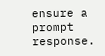ensure a prompt response.